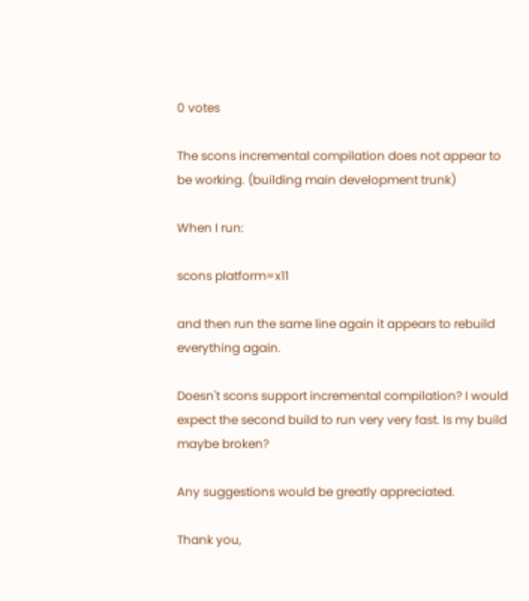0 votes

The scons incremental compilation does not appear to be working. (building main development trunk)

When I run:

scons platform=x11

and then run the same line again it appears to rebuild everything again.

Doesn't scons support incremental compilation? I would expect the second build to run very very fast. Is my build maybe broken?

Any suggestions would be greatly appreciated.

Thank you,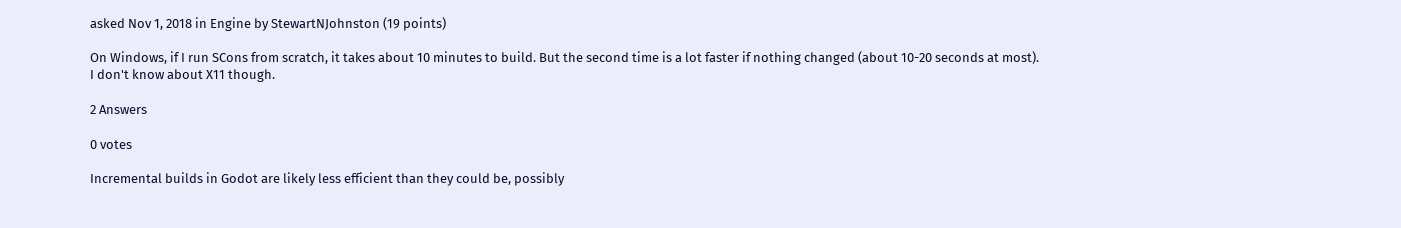asked Nov 1, 2018 in Engine by StewartNJohnston (19 points)

On Windows, if I run SCons from scratch, it takes about 10 minutes to build. But the second time is a lot faster if nothing changed (about 10-20 seconds at most).
I don't know about X11 though.

2 Answers

0 votes

Incremental builds in Godot are likely less efficient than they could be, possibly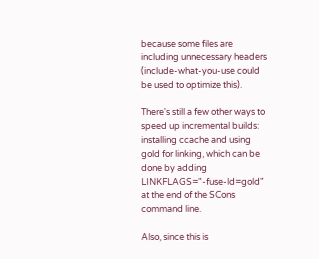because some files are including unnecessary headers (include-what-you-use could be used to optimize this).

There's still a few other ways to speed up incremental builds: installing ccache and using gold for linking, which can be done by adding LINKFLAGS="-fuse-ld=gold" at the end of the SCons command line.

Also, since this is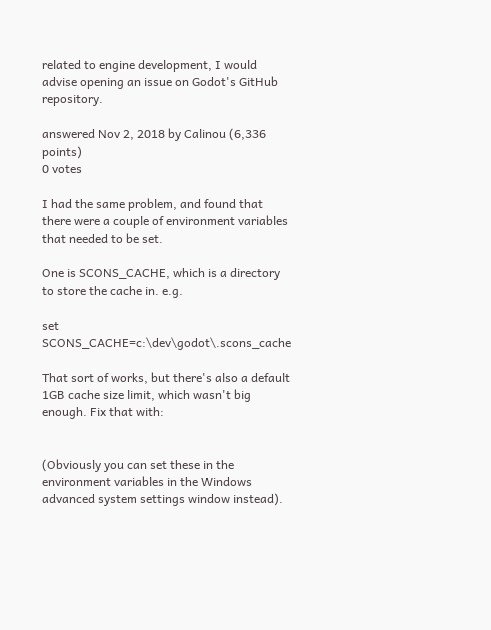related to engine development, I would advise opening an issue on Godot's GitHub repository.

answered Nov 2, 2018 by Calinou (6,336 points)
0 votes

I had the same problem, and found that there were a couple of environment variables that needed to be set.

One is SCONS_CACHE, which is a directory to store the cache in. e.g.

set SCONS_CACHE=c:\dev\godot\.scons_cache

That sort of works, but there's also a default 1GB cache size limit, which wasn't big enough. Fix that with:


(Obviously you can set these in the environment variables in the Windows advanced system settings window instead).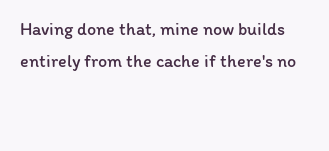Having done that, mine now builds entirely from the cache if there's no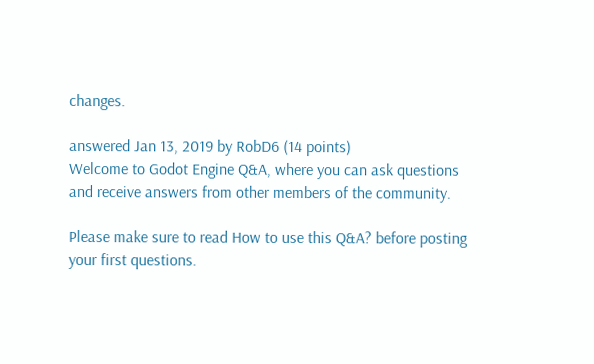changes.

answered Jan 13, 2019 by RobD6 (14 points)
Welcome to Godot Engine Q&A, where you can ask questions and receive answers from other members of the community.

Please make sure to read How to use this Q&A? before posting your first questions.